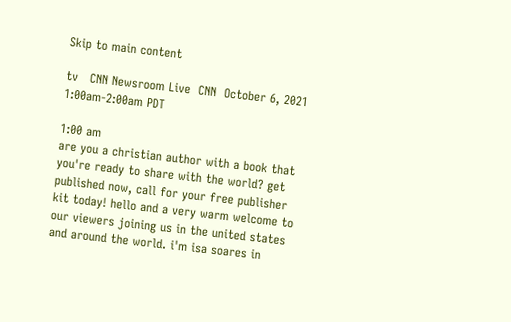Skip to main content

tv   CNN Newsroom Live  CNN  October 6, 2021 1:00am-2:00am PDT

1:00 am
are you a christian author with a book that you're ready to share with the world? get published now, call for your free publisher kit today! hello and a very warm welcome to our viewers joining us in the united states and around the world. i'm isa soares in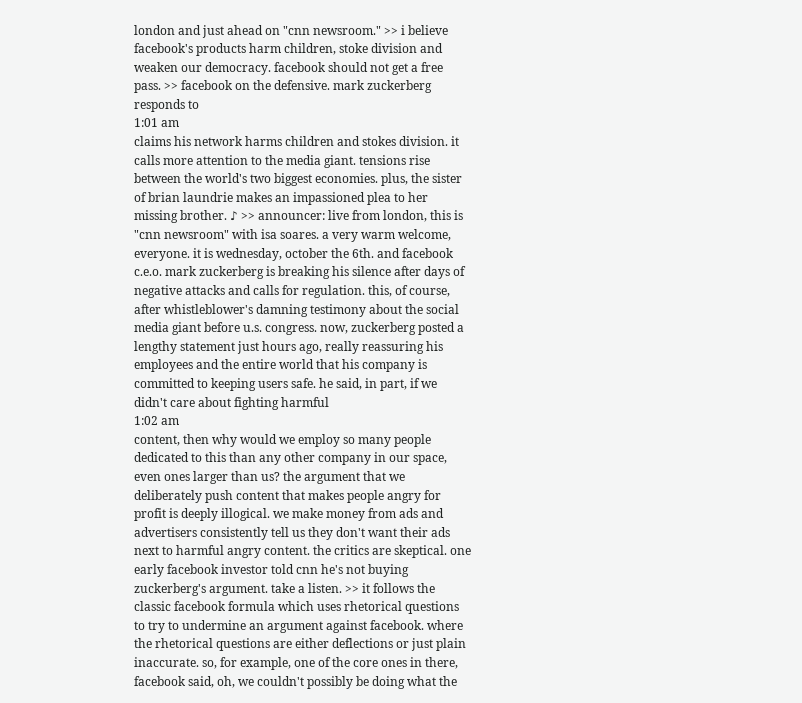london and just ahead on "cnn newsroom." >> i believe facebook's products harm children, stoke division and weaken our democracy. facebook should not get a free pass. >> facebook on the defensive. mark zuckerberg responds to
1:01 am
claims his network harms children and stokes division. it calls more attention to the media giant. tensions rise between the world's two biggest economies. plus, the sister of brian laundrie makes an impassioned plea to her missing brother. ♪ >> announcer: live from london, this is "cnn newsroom" with isa soares. a very warm welcome, everyone. it is wednesday, october the 6th. and facebook c.e.o. mark zuckerberg is breaking his silence after days of negative attacks and calls for regulation. this, of course, after whistleblower's damning testimony about the social media giant before u.s. congress. now, zuckerberg posted a lengthy statement just hours ago, really reassuring his employees and the entire world that his company is committed to keeping users safe. he said, in part, if we didn't care about fighting harmful
1:02 am
content, then why would we employ so many people dedicated to this than any other company in our space, even ones larger than us? the argument that we deliberately push content that makes people angry for profit is deeply illogical. we make money from ads and advertisers consistently tell us they don't want their ads next to harmful angry content. the critics are skeptical. one early facebook investor told cnn he's not buying zuckerberg's argument. take a listen. >> it follows the classic facebook formula which uses rhetorical questions to try to undermine an argument against facebook. where the rhetorical questions are either deflections or just plain inaccurate. so, for example, one of the core ones in there, facebook said, oh, we couldn't possibly be doing what the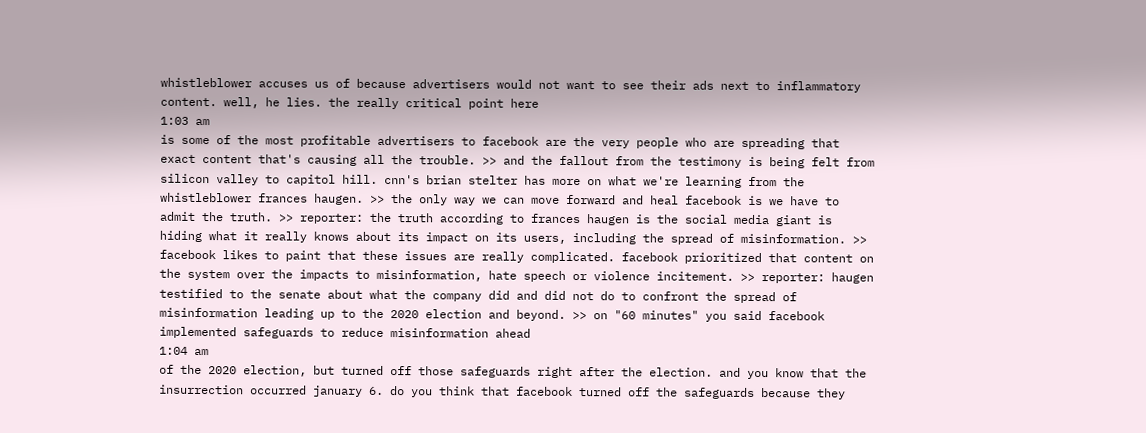whistleblower accuses us of because advertisers would not want to see their ads next to inflammatory content. well, he lies. the really critical point here
1:03 am
is some of the most profitable advertisers to facebook are the very people who are spreading that exact content that's causing all the trouble. >> and the fallout from the testimony is being felt from silicon valley to capitol hill. cnn's brian stelter has more on what we're learning from the whistleblower frances haugen. >> the only way we can move forward and heal facebook is we have to admit the truth. >> reporter: the truth according to frances haugen is the social media giant is hiding what it really knows about its impact on its users, including the spread of misinformation. >> facebook likes to paint that these issues are really complicated. facebook prioritized that content on the system over the impacts to misinformation, hate speech or violence incitement. >> reporter: haugen testified to the senate about what the company did and did not do to confront the spread of misinformation leading up to the 2020 election and beyond. >> on "60 minutes" you said facebook implemented safeguards to reduce misinformation ahead
1:04 am
of the 2020 election, but turned off those safeguards right after the election. and you know that the insurrection occurred january 6. do you think that facebook turned off the safeguards because they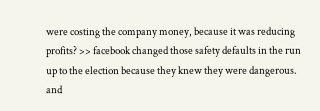were costing the company money, because it was reducing profits? >> facebook changed those safety defaults in the run up to the election because they knew they were dangerous. and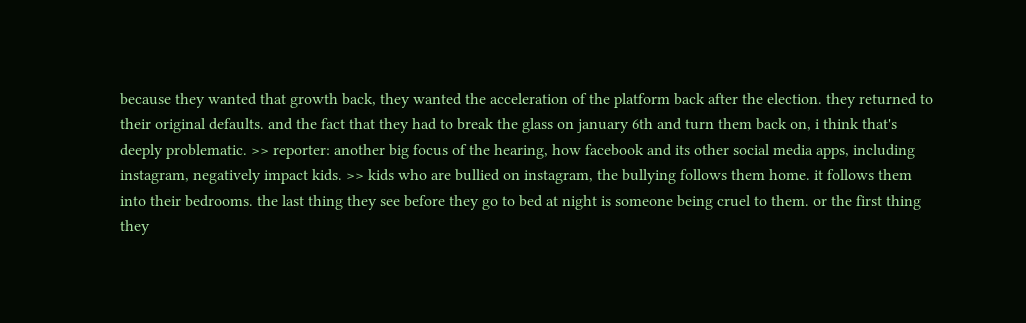because they wanted that growth back, they wanted the acceleration of the platform back after the election. they returned to their original defaults. and the fact that they had to break the glass on january 6th and turn them back on, i think that's deeply problematic. >> reporter: another big focus of the hearing, how facebook and its other social media apps, including instagram, negatively impact kids. >> kids who are bullied on instagram, the bullying follows them home. it follows them into their bedrooms. the last thing they see before they go to bed at night is someone being cruel to them. or the first thing they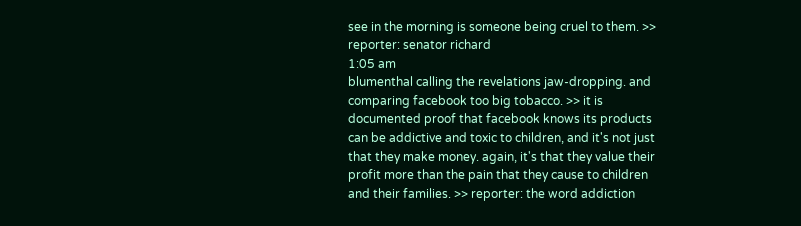see in the morning is someone being cruel to them. >> reporter: senator richard
1:05 am
blumenthal calling the revelations jaw-dropping. and comparing facebook too big tobacco. >> it is documented proof that facebook knows its products can be addictive and toxic to children, and it's not just that they make money. again, it's that they value their profit more than the pain that they cause to children and their families. >> reporter: the word addiction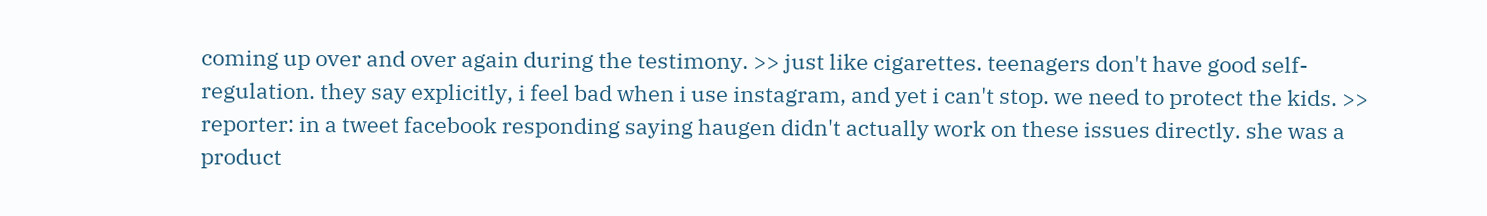coming up over and over again during the testimony. >> just like cigarettes. teenagers don't have good self-regulation. they say explicitly, i feel bad when i use instagram, and yet i can't stop. we need to protect the kids. >> reporter: in a tweet facebook responding saying haugen didn't actually work on these issues directly. she was a product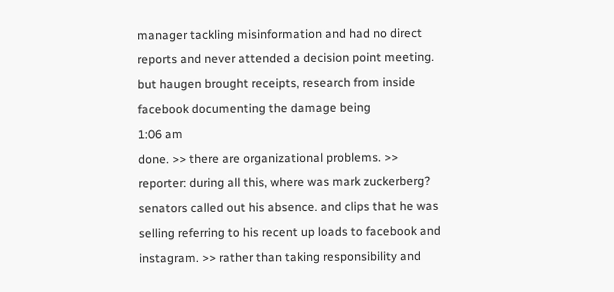manager tackling misinformation and had no direct reports and never attended a decision point meeting. but haugen brought receipts, research from inside facebook documenting the damage being
1:06 am
done. >> there are organizational problems. >> reporter: during all this, where was mark zuckerberg? senators called out his absence. and clips that he was selling referring to his recent up loads to facebook and instagram. >> rather than taking responsibility and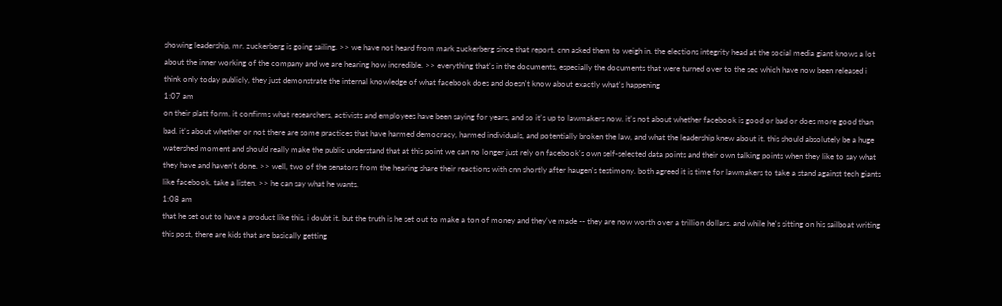showing leadership, mr. zuckerberg is going sailing. >> we have not heard from mark zuckerberg since that report. cnn asked them to weigh in. the elections integrity head at the social media giant knows a lot about the inner working of the company and we are hearing how incredible. >> everything that's in the documents, especially the documents that were turned over to the sec which have now been released i think only today publicly, they just demonstrate the internal knowledge of what facebook does and doesn't know about exactly what's happening
1:07 am
on their platt form. it confirms what researchers, activists and employees have been saying for years, and so it's up to lawmakers now. it's not about whether facebook is good or bad or does more good than bad. it's about whether or not there are some practices that have harmed democracy, harmed individuals, and potentially broken the law, and what the leadership knew about it. this should absolutely be a huge watershed moment and should really make the public understand that at this point we can no longer just rely on facebook's own self-selected data points and their own talking points when they like to say what they have and haven't done. >> well, two of the senators from the hearing share their reactions with cnn shortly after haugen's testimony. both agreed it is time for lawmakers to take a stand against tech giants like facebook. take a listen. >> he can say what he wants.
1:08 am
that he set out to have a product like this. i doubt it. but the truth is he set out to make a ton of money and they've made -- they are now worth over a trillion dollars. and while he's sitting on his sailboat writing this post, there are kids that are basically getting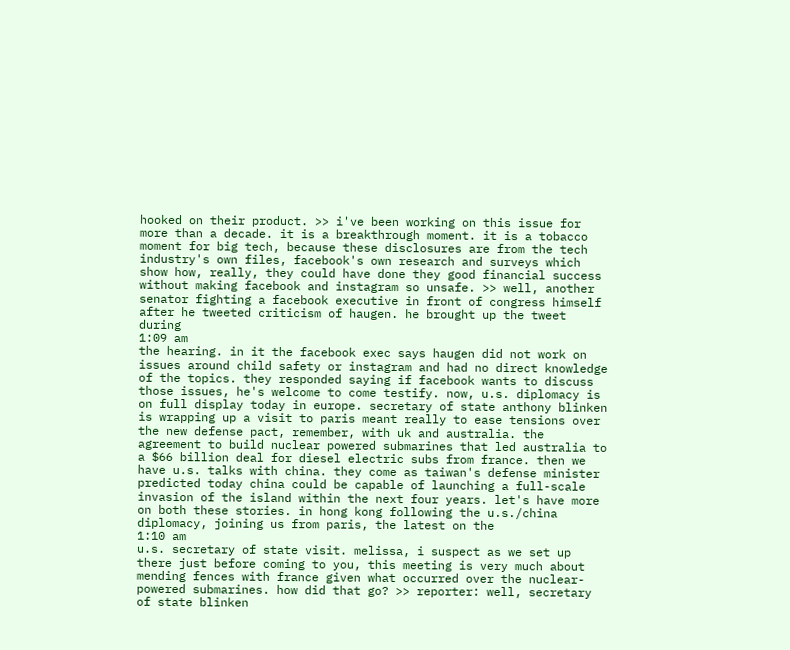hooked on their product. >> i've been working on this issue for more than a decade. it is a breakthrough moment. it is a tobacco moment for big tech, because these disclosures are from the tech industry's own files, facebook's own research and surveys which show how, really, they could have done they good financial success without making facebook and instagram so unsafe. >> well, another senator fighting a facebook executive in front of congress himself after he tweeted criticism of haugen. he brought up the tweet during
1:09 am
the hearing. in it the facebook exec says haugen did not work on issues around child safety or instagram and had no direct knowledge of the topics. they responded saying if facebook wants to discuss those issues, he's welcome to come testify. now, u.s. diplomacy is on full display today in europe. secretary of state anthony blinken is wrapping up a visit to paris meant really to ease tensions over the new defense pact, remember, with uk and australia. the agreement to build nuclear powered submarines that led australia to a $66 billion deal for diesel electric subs from france. then we have u.s. talks with china. they come as taiwan's defense minister predicted today china could be capable of launching a full-scale invasion of the island within the next four years. let's have more on both these stories. in hong kong following the u.s./china diplomacy, joining us from paris, the latest on the
1:10 am
u.s. secretary of state visit. melissa, i suspect as we set up there just before coming to you, this meeting is very much about mending fences with france given what occurred over the nuclear-powered submarines. how did that go? >> reporter: well, secretary of state blinken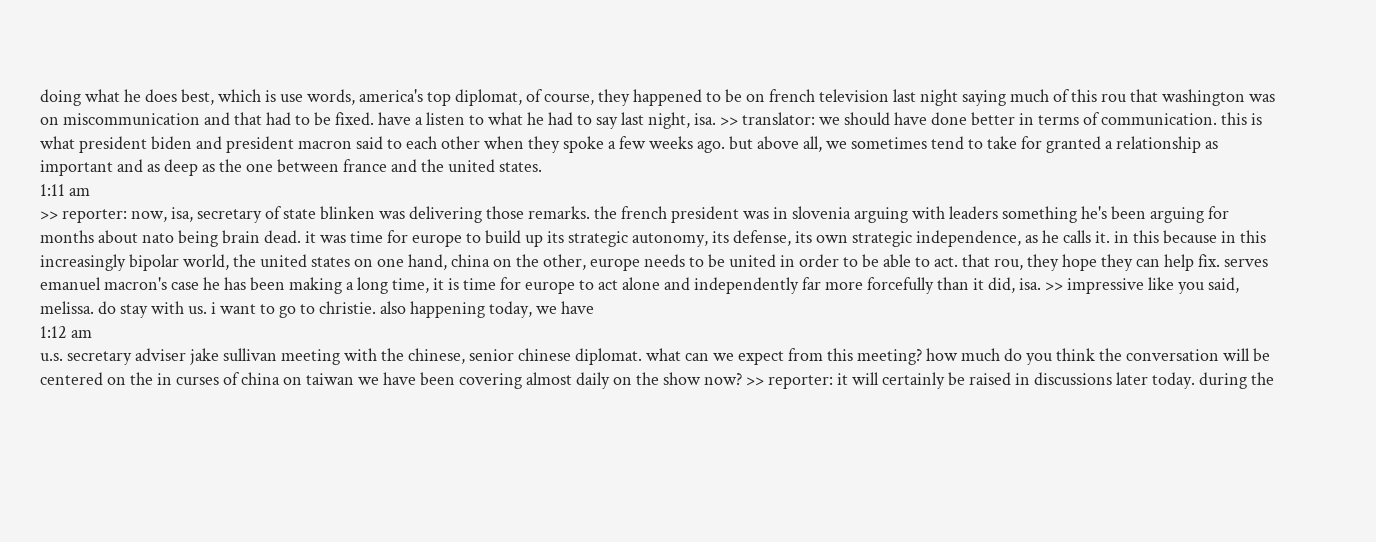doing what he does best, which is use words, america's top diplomat, of course, they happened to be on french television last night saying much of this rou that washington was on miscommunication and that had to be fixed. have a listen to what he had to say last night, isa. >> translator: we should have done better in terms of communication. this is what president biden and president macron said to each other when they spoke a few weeks ago. but above all, we sometimes tend to take for granted a relationship as important and as deep as the one between france and the united states.
1:11 am
>> reporter: now, isa, secretary of state blinken was delivering those remarks. the french president was in slovenia arguing with leaders something he's been arguing for months about nato being brain dead. it was time for europe to build up its strategic autonomy, its defense, its own strategic independence, as he calls it. in this because in this increasingly bipolar world, the united states on one hand, china on the other, europe needs to be united in order to be able to act. that rou, they hope they can help fix. serves emanuel macron's case he has been making a long time, it is time for europe to act alone and independently far more forcefully than it did, isa. >> impressive like you said, melissa. do stay with us. i want to go to christie. also happening today, we have
1:12 am
u.s. secretary adviser jake sullivan meeting with the chinese, senior chinese diplomat. what can we expect from this meeting? how much do you think the conversation will be centered on the in curses of china on taiwan we have been covering almost daily on the show now? >> reporter: it will certainly be raised in discussions later today. during the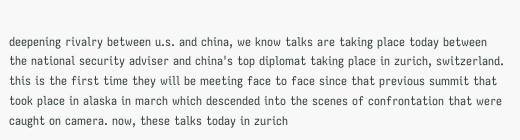deepening rivalry between u.s. and china, we know talks are taking place today between the national security adviser and china's top diplomat taking place in zurich, switzerland. this is the first time they will be meeting face to face since that previous summit that took place in alaska in march which descended into the scenes of confrontation that were caught on camera. now, these talks today in zurich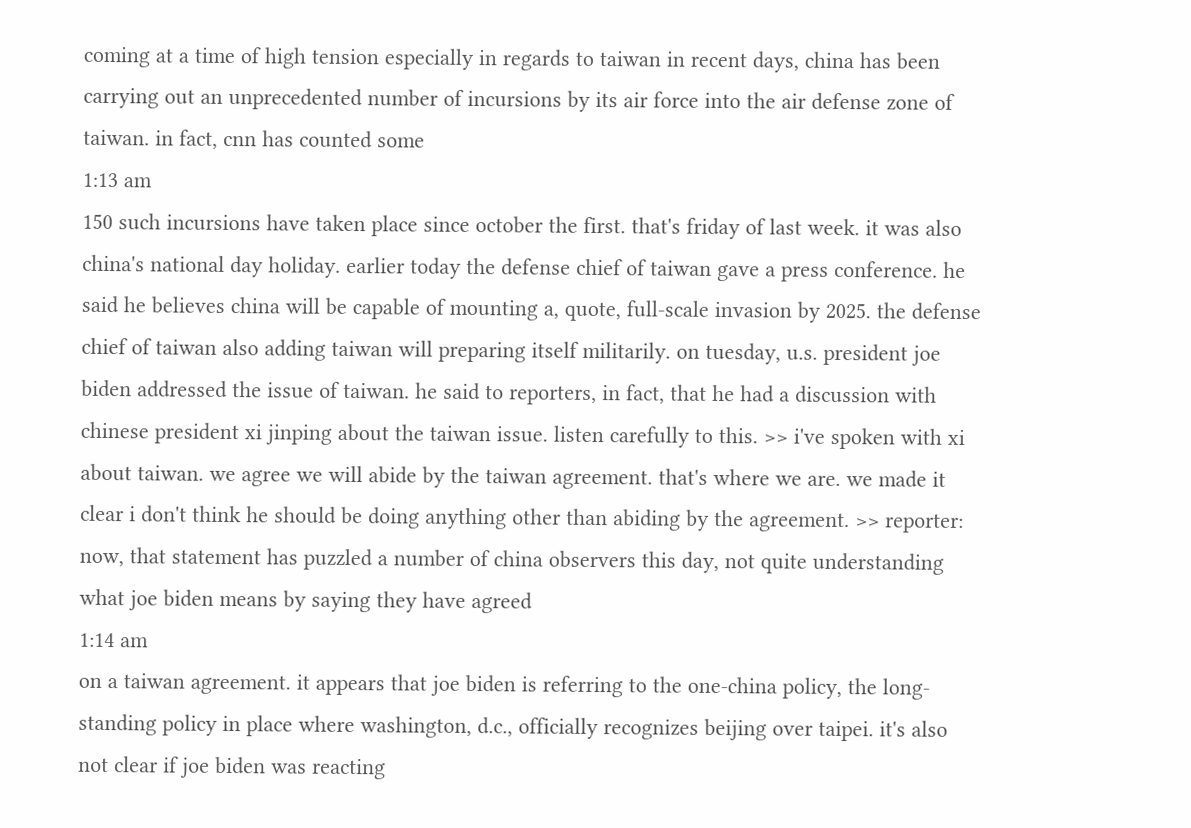coming at a time of high tension especially in regards to taiwan in recent days, china has been carrying out an unprecedented number of incursions by its air force into the air defense zone of taiwan. in fact, cnn has counted some
1:13 am
150 such incursions have taken place since october the first. that's friday of last week. it was also china's national day holiday. earlier today the defense chief of taiwan gave a press conference. he said he believes china will be capable of mounting a, quote, full-scale invasion by 2025. the defense chief of taiwan also adding taiwan will preparing itself militarily. on tuesday, u.s. president joe biden addressed the issue of taiwan. he said to reporters, in fact, that he had a discussion with chinese president xi jinping about the taiwan issue. listen carefully to this. >> i've spoken with xi about taiwan. we agree we will abide by the taiwan agreement. that's where we are. we made it clear i don't think he should be doing anything other than abiding by the agreement. >> reporter: now, that statement has puzzled a number of china observers this day, not quite understanding what joe biden means by saying they have agreed
1:14 am
on a taiwan agreement. it appears that joe biden is referring to the one-china policy, the long-standing policy in place where washington, d.c., officially recognizes beijing over taipei. it's also not clear if joe biden was reacting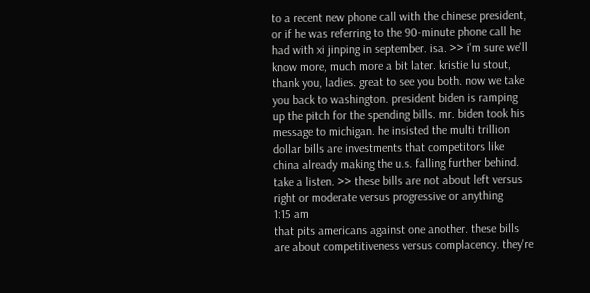to a recent new phone call with the chinese president, or if he was referring to the 90-minute phone call he had with xi jinping in september. isa. >> i'm sure we'll know more, much more a bit later. kristie lu stout, thank you, ladies. great to see you both. now we take you back to washington. president biden is ramping up the pitch for the spending bills. mr. biden took his message to michigan. he insisted the multi trillion dollar bills are investments that competitors like china already making the u.s. falling further behind. take a listen. >> these bills are not about left versus right or moderate versus progressive or anything
1:15 am
that pits americans against one another. these bills are about competitiveness versus complacency. they're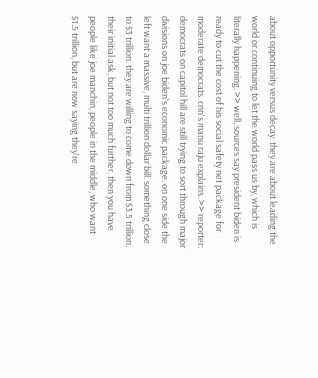about opportunity versus decay. they are about leading the world or continuing to let the world pass us by, which is literally happening. >> well, sources say president biden is ready to cut the cost of his social safety net package for moderate democrats. cnn's manu raju explains. >> reporter: democrats on capitol hill are still trying to sort through major divisions on joe biden's economic package. on one side the left want a massive, multi trillion dollar bill. something close to $3 trillion. they are willing to come down from $3.5 trillion, their initial ask, but not too much further. then you have people like joe manchin, people in the middle, who want $1.5 trillion, but are now saying they're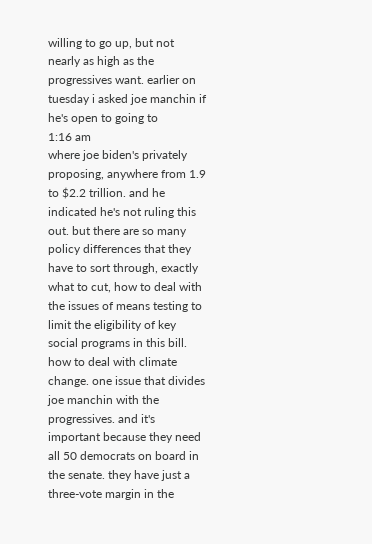willing to go up, but not nearly as high as the progressives want. earlier on tuesday i asked joe manchin if he's open to going to
1:16 am
where joe biden's privately proposing, anywhere from 1.9 to $2.2 trillion. and he indicated he's not ruling this out. but there are so many policy differences that they have to sort through, exactly what to cut, how to deal with the issues of means testing to limit the eligibility of key social programs in this bill. how to deal with climate change. one issue that divides joe manchin with the progressives. and it's important because they need all 50 democrats on board in the senate. they have just a three-vote margin in the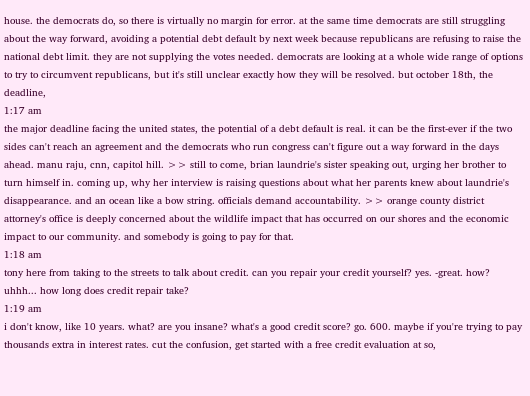house. the democrats do, so there is virtually no margin for error. at the same time democrats are still struggling about the way forward, avoiding a potential debt default by next week because republicans are refusing to raise the national debt limit. they are not supplying the votes needed. democrats are looking at a whole wide range of options to try to circumvent republicans, but it's still unclear exactly how they will be resolved. but october 18th, the deadline,
1:17 am
the major deadline facing the united states, the potential of a debt default is real. it can be the first-ever if the two sides can't reach an agreement and the democrats who run congress can't figure out a way forward in the days ahead. manu raju, cnn, capitol hill. >> still to come, brian laundrie's sister speaking out, urging her brother to turn himself in. coming up, why her interview is raising questions about what her parents knew about laundrie's disappearance. and an ocean like a bow string. officials demand accountability. >> orange county district attorney's office is deeply concerned about the wildlife impact that has occurred on our shores and the economic impact to our community. and somebody is going to pay for that.
1:18 am
tony here from taking to the streets to talk about credit. can you repair your credit yourself? yes. -great. how? uhhh... how long does credit repair take?
1:19 am
i don't know, like 10 years. what? are you insane? what's a good credit score? go. 600. maybe if you're trying to pay thousands extra in interest rates. cut the confusion, get started with a free credit evaluation at so,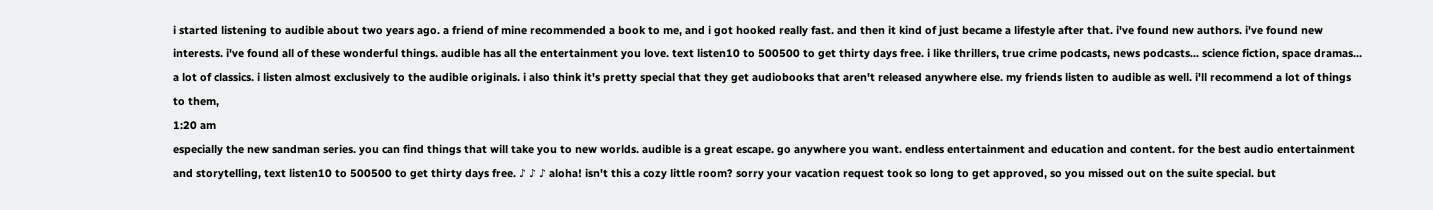i started listening to audible about two years ago. a friend of mine recommended a book to me, and i got hooked really fast. and then it kind of just became a lifestyle after that. i've found new authors. i've found new interests. i've found all of these wonderful things. audible has all the entertainment you love. text listen10 to 500500 to get thirty days free. i like thrillers, true crime podcasts, news podcasts... science fiction, space dramas... a lot of classics. i listen almost exclusively to the audible originals. i also think it's pretty special that they get audiobooks that aren't released anywhere else. my friends listen to audible as well. i'll recommend a lot of things to them,
1:20 am
especially the new sandman series. you can find things that will take you to new worlds. audible is a great escape. go anywhere you want. endless entertainment and education and content. for the best audio entertainment and storytelling, text listen10 to 500500 to get thirty days free. ♪ ♪ ♪ aloha! isn't this a cozy little room? sorry your vacation request took so long to get approved, so you missed out on the suite special. but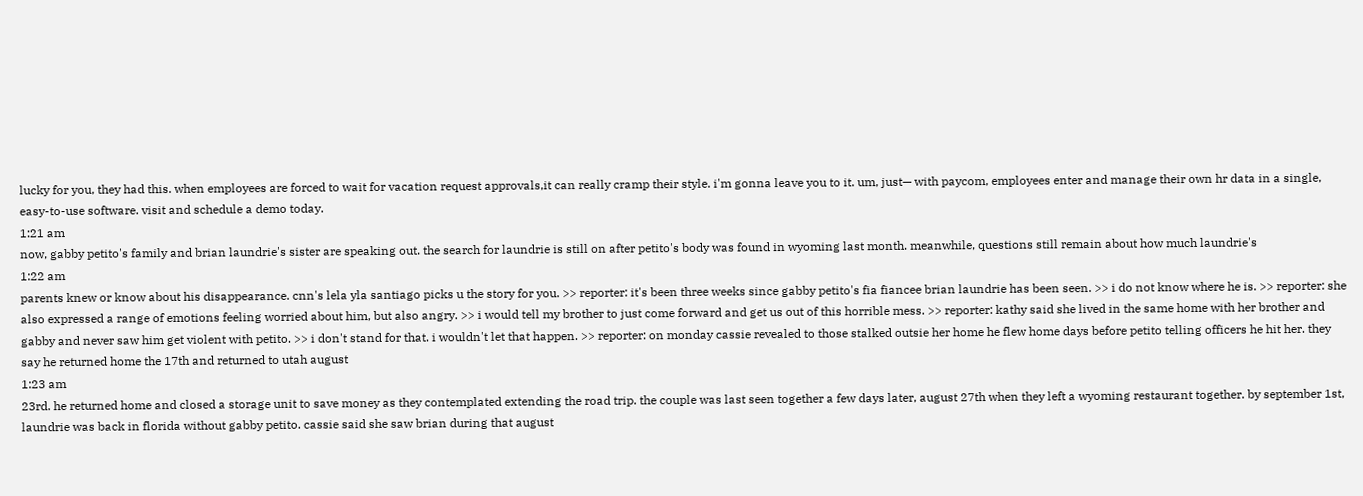lucky for you, they had this. when employees are forced to wait for vacation request approvals,it can really cramp their style. i'm gonna leave you to it. um, just— with paycom, employees enter and manage their own hr data in a single, easy-to-use software. visit and schedule a demo today.
1:21 am
now, gabby petito's family and brian laundrie's sister are speaking out. the search for laundrie is still on after petito's body was found in wyoming last month. meanwhile, questions still remain about how much laundrie's
1:22 am
parents knew or know about his disappearance. cnn's lela yla santiago picks u the story for you. >> reporter: it's been three weeks since gabby petito's fia fiancee brian laundrie has been seen. >> i do not know where he is. >> reporter: she also expressed a range of emotions feeling worried about him, but also angry. >> i would tell my brother to just come forward and get us out of this horrible mess. >> reporter: kathy said she lived in the same home with her brother and gabby and never saw him get violent with petito. >> i don't stand for that. i wouldn't let that happen. >> reporter: on monday cassie revealed to those stalked outsie her home he flew home days before petito telling officers he hit her. they say he returned home the 17th and returned to utah august
1:23 am
23rd. he returned home and closed a storage unit to save money as they contemplated extending the road trip. the couple was last seen together a few days later, august 27th when they left a wyoming restaurant together. by september 1st, laundrie was back in florida without gabby petito. cassie said she saw brian during that august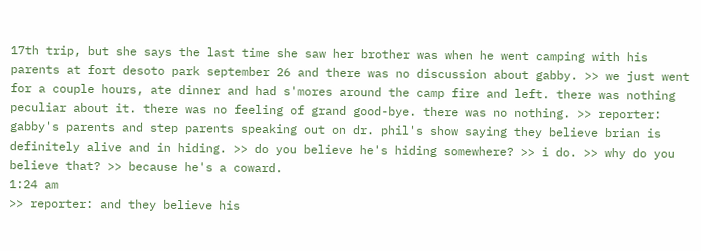17th trip, but she says the last time she saw her brother was when he went camping with his parents at fort desoto park september 26 and there was no discussion about gabby. >> we just went for a couple hours, ate dinner and had s'mores around the camp fire and left. there was nothing peculiar about it. there was no feeling of grand good-bye. there was no nothing. >> reporter: gabby's parents and step parents speaking out on dr. phil's show saying they believe brian is definitely alive and in hiding. >> do you believe he's hiding somewhere? >> i do. >> why do you believe that? >> because he's a coward.
1:24 am
>> reporter: and they believe his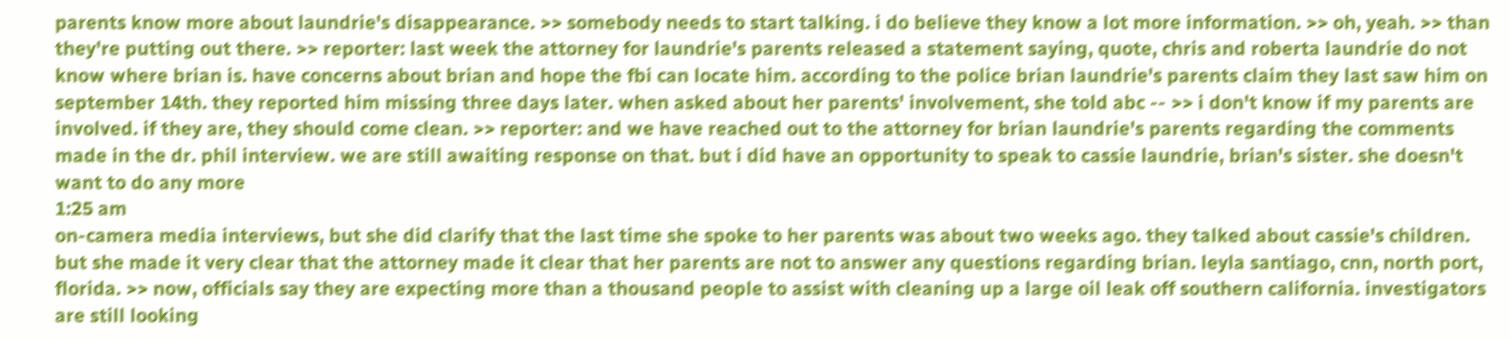parents know more about laundrie's disappearance. >> somebody needs to start talking. i do believe they know a lot more information. >> oh, yeah. >> than they're putting out there. >> reporter: last week the attorney for laundrie's parents released a statement saying, quote, chris and roberta laundrie do not know where brian is. have concerns about brian and hope the fbi can locate him. according to the police brian laundrie's parents claim they last saw him on september 14th. they reported him missing three days later. when asked about her parents' involvement, she told abc -- >> i don't know if my parents are involved. if they are, they should come clean. >> reporter: and we have reached out to the attorney for brian laundrie's parents regarding the comments made in the dr. phil interview. we are still awaiting response on that. but i did have an opportunity to speak to cassie laundrie, brian's sister. she doesn't want to do any more
1:25 am
on-camera media interviews, but she did clarify that the last time she spoke to her parents was about two weeks ago. they talked about cassie's children. but she made it very clear that the attorney made it clear that her parents are not to answer any questions regarding brian. leyla santiago, cnn, north port, florida. >> now, officials say they are expecting more than a thousand people to assist with cleaning up a large oil leak off southern california. investigators are still looking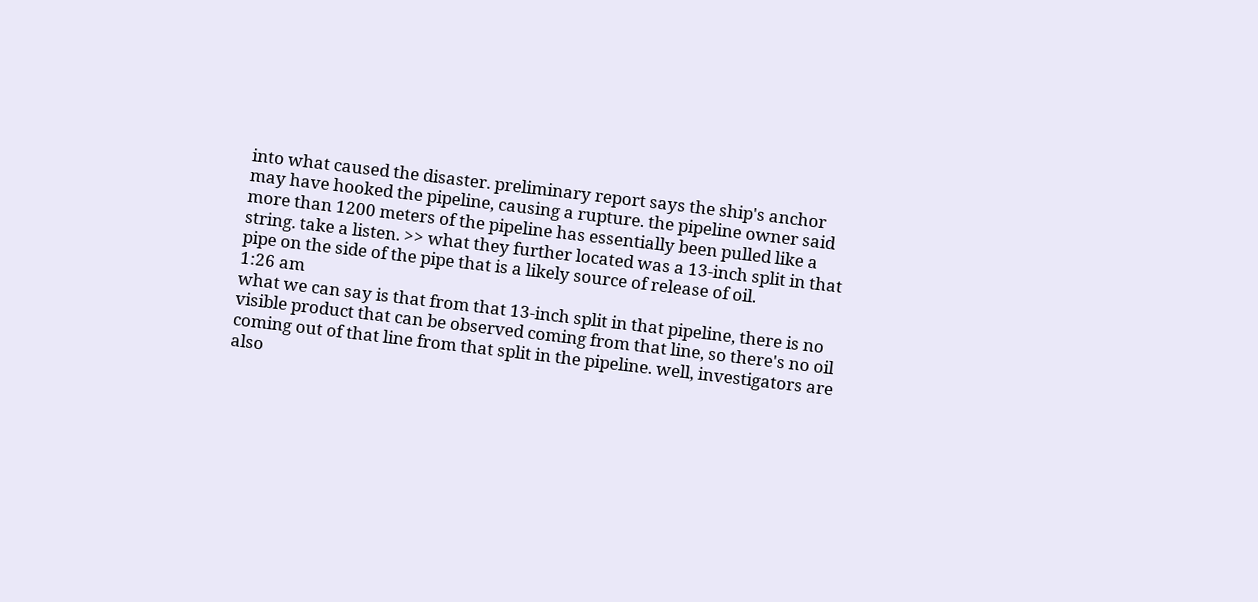into what caused the disaster. preliminary report says the ship's anchor may have hooked the pipeline, causing a rupture. the pipeline owner said more than 1200 meters of the pipeline has essentially been pulled like a string. take a listen. >> what they further located was a 13-inch split in that pipe on the side of the pipe that is a likely source of release of oil.
1:26 am
what we can say is that from that 13-inch split in that pipeline, there is no visible product that can be observed coming from that line, so there's no oil coming out of that line from that split in the pipeline. well, investigators are also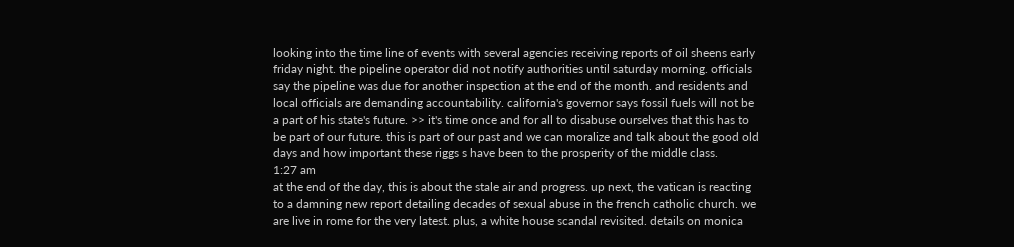looking into the time line of events with several agencies receiving reports of oil sheens early friday night. the pipeline operator did not notify authorities until saturday morning. officials say the pipeline was due for another inspection at the end of the month. and residents and local officials are demanding accountability. california's governor says fossil fuels will not be a part of his state's future. >> it's time once and for all to disabuse ourselves that this has to be part of our future. this is part of our past and we can moralize and talk about the good old days and how important these riggs s have been to the prosperity of the middle class.
1:27 am
at the end of the day, this is about the stale air and progress. up next, the vatican is reacting to a damning new report detailing decades of sexual abuse in the french catholic church. we are live in rome for the very latest. plus, a white house scandal revisited. details on monica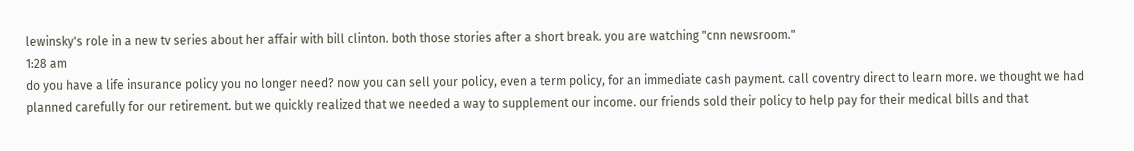lewinsky's role in a new tv series about her affair with bill clinton. both those stories after a short break. you are watching "cnn newsroom."
1:28 am
do you have a life insurance policy you no longer need? now you can sell your policy, even a term policy, for an immediate cash payment. call coventry direct to learn more. we thought we had planned carefully for our retirement. but we quickly realized that we needed a way to supplement our income. our friends sold their policy to help pay for their medical bills and that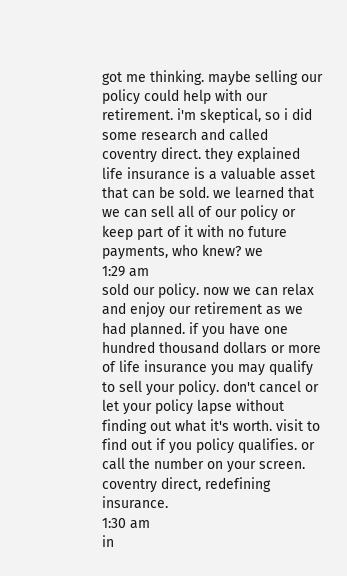got me thinking. maybe selling our policy could help with our retirement. i'm skeptical, so i did some research and called coventry direct. they explained life insurance is a valuable asset that can be sold. we learned that we can sell all of our policy or keep part of it with no future payments, who knew? we
1:29 am
sold our policy. now we can relax and enjoy our retirement as we had planned. if you have one hundred thousand dollars or more of life insurance you may qualify to sell your policy. don't cancel or let your policy lapse without finding out what it's worth. visit to find out if you policy qualifies. or call the number on your screen. coventry direct, redefining insurance.
1:30 am
in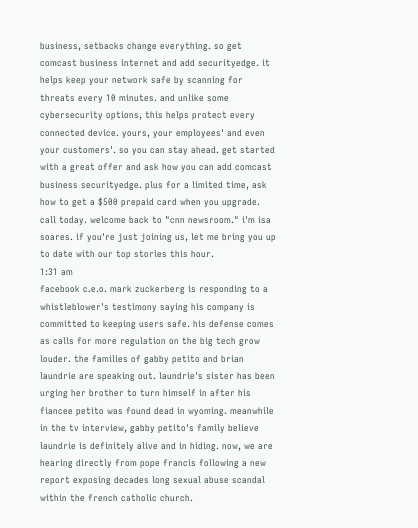business, setbacks change everything. so get comcast business internet and add securityedge. it helps keep your network safe by scanning for threats every 10 minutes. and unlike some cybersecurity options, this helps protect every connected device. yours, your employees' and even your customers'. so you can stay ahead. get started with a great offer and ask how you can add comcast business securityedge. plus for a limited time, ask how to get a $500 prepaid card when you upgrade. call today. welcome back to "cnn newsroom." i'm isa soares. if you're just joining us, let me bring you up to date with our top stories this hour.
1:31 am
facebook c.e.o. mark zuckerberg is responding to a whistleblower's testimony saying his company is committed to keeping users safe. his defense comes as calls for more regulation on the big tech grow louder. the families of gabby petito and brian laundrie are speaking out. laundrie's sister has been urging her brother to turn himself in after his fiancee petito was found dead in wyoming. meanwhile in the tv interview, gabby petito's family believe laundrie is definitely alive and in hiding. now, we are hearing directly from pope francis following a new report exposing decades long sexual abuse scandal within the french catholic church.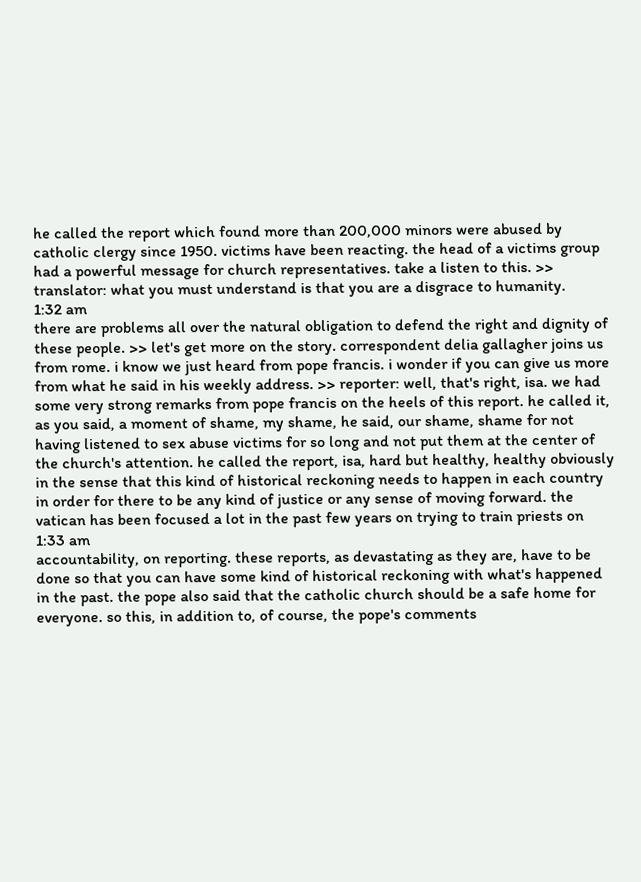he called the report which found more than 200,000 minors were abused by catholic clergy since 1950. victims have been reacting. the head of a victims group had a powerful message for church representatives. take a listen to this. >> translator: what you must understand is that you are a disgrace to humanity.
1:32 am
there are problems all over the natural obligation to defend the right and dignity of these people. >> let's get more on the story. correspondent delia gallagher joins us from rome. i know we just heard from pope francis. i wonder if you can give us more from what he said in his weekly address. >> reporter: well, that's right, isa. we had some very strong remarks from pope francis on the heels of this report. he called it, as you said, a moment of shame, my shame, he said, our shame, shame for not having listened to sex abuse victims for so long and not put them at the center of the church's attention. he called the report, isa, hard but healthy, healthy obviously in the sense that this kind of historical reckoning needs to happen in each country in order for there to be any kind of justice or any sense of moving forward. the vatican has been focused a lot in the past few years on trying to train priests on
1:33 am
accountability, on reporting. these reports, as devastating as they are, have to be done so that you can have some kind of historical reckoning with what's happened in the past. the pope also said that the catholic church should be a safe home for everyone. so this, in addition to, of course, the pope's comments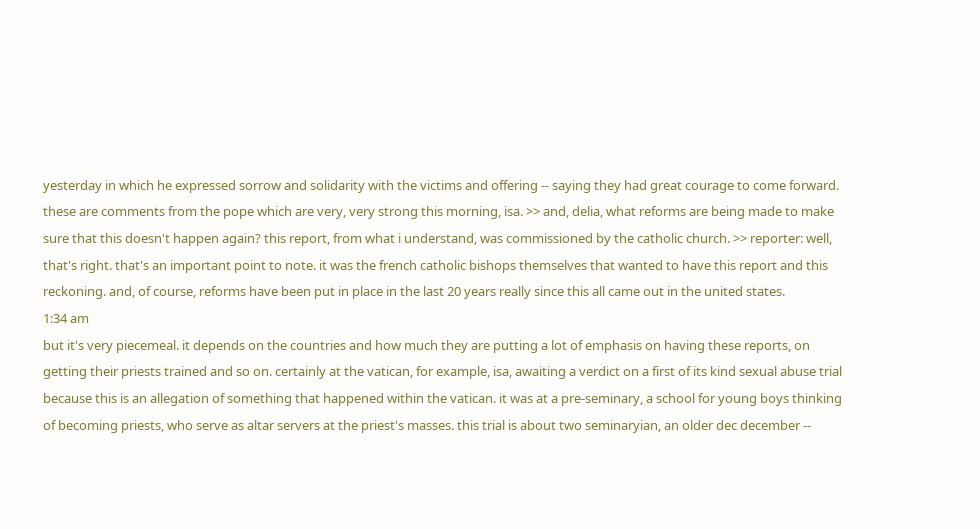yesterday in which he expressed sorrow and solidarity with the victims and offering -- saying they had great courage to come forward. these are comments from the pope which are very, very strong this morning, isa. >> and, delia, what reforms are being made to make sure that this doesn't happen again? this report, from what i understand, was commissioned by the catholic church. >> reporter: well, that's right. that's an important point to note. it was the french catholic bishops themselves that wanted to have this report and this reckoning. and, of course, reforms have been put in place in the last 20 years really since this all came out in the united states.
1:34 am
but it's very piecemeal. it depends on the countries and how much they are putting a lot of emphasis on having these reports, on getting their priests trained and so on. certainly at the vatican, for example, isa, awaiting a verdict on a first of its kind sexual abuse trial because this is an allegation of something that happened within the vatican. it was at a pre-seminary, a school for young boys thinking of becoming priests, who serve as altar servers at the priest's masses. this trial is about two seminaryian, an older dec december --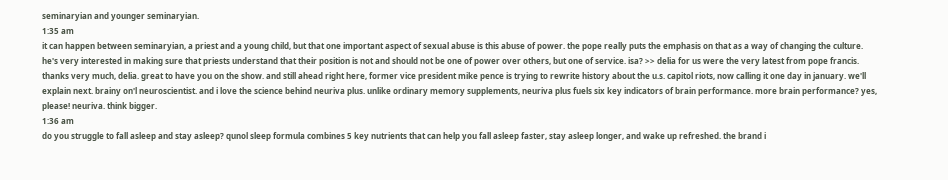seminaryian and younger seminaryian.
1:35 am
it can happen between seminaryian, a priest and a young child, but that one important aspect of sexual abuse is this abuse of power. the pope really puts the emphasis on that as a way of changing the culture. he's very interested in making sure that priests understand that their position is not and should not be one of power over others, but one of service. isa? >> delia for us were the very latest from pope francis. thanks very much, delia. great to have you on the show. and still ahead right here, former vice president mike pence is trying to rewrite history about the u.s. capitol riots, now calling it one day in january. we'll explain next. brainy on'l neuroscientist. and i love the science behind neuriva plus. unlike ordinary memory supplements, neuriva plus fuels six key indicators of brain performance. more brain performance? yes, please! neuriva. think bigger.
1:36 am
do you struggle to fall asleep and stay asleep? qunol sleep formula combines 5 key nutrients that can help you fall asleep faster, stay asleep longer, and wake up refreshed. the brand i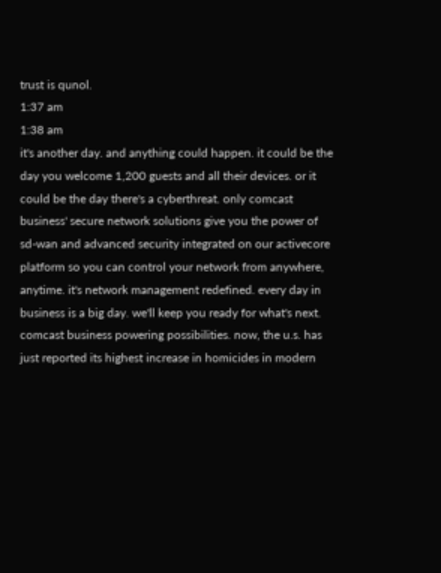trust is qunol.
1:37 am
1:38 am
it's another day. and anything could happen. it could be the day you welcome 1,200 guests and all their devices. or it could be the day there's a cyberthreat. only comcast business' secure network solutions give you the power of sd-wan and advanced security integrated on our activecore platform so you can control your network from anywhere, anytime. it's network management redefined. every day in business is a big day. we'll keep you ready for what's next. comcast business powering possibilities. now, the u.s. has just reported its highest increase in homicides in modern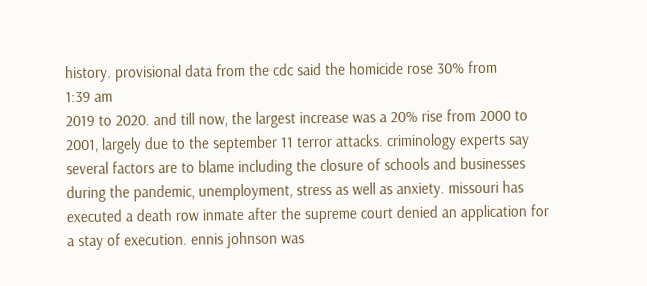history. provisional data from the cdc said the homicide rose 30% from
1:39 am
2019 to 2020. and till now, the largest increase was a 20% rise from 2000 to 2001, largely due to the september 11 terror attacks. criminology experts say several factors are to blame including the closure of schools and businesses during the pandemic, unemployment, stress as well as anxiety. missouri has executed a death row inmate after the supreme court denied an application for a stay of execution. ennis johnson was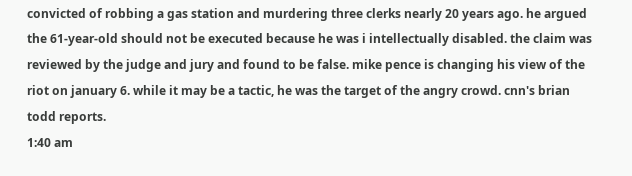convicted of robbing a gas station and murdering three clerks nearly 20 years ago. he argued the 61-year-old should not be executed because he was i intellectually disabled. the claim was reviewed by the judge and jury and found to be false. mike pence is changing his view of the riot on january 6. while it may be a tactic, he was the target of the angry crowd. cnn's brian todd reports.
1:40 am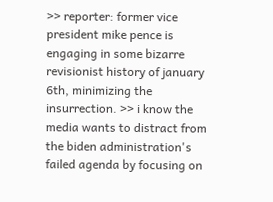>> reporter: former vice president mike pence is engaging in some bizarre revisionist history of january 6th, minimizing the insurrection. >> i know the media wants to distract from the biden administration's failed agenda by focusing on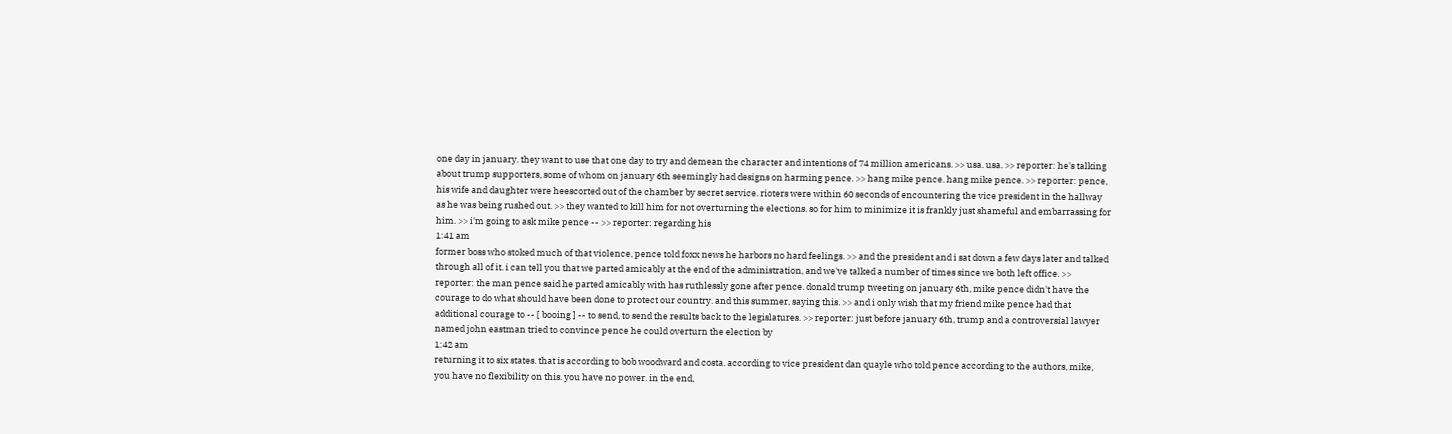one day in january. they want to use that one day to try and demean the character and intentions of 74 million americans. >> usa. usa. >> reporter: he's talking about trump supporters, some of whom on january 6th seemingly had designs on harming pence. >> hang mike pence. hang mike pence. >> reporter: pence, his wife and daughter were heescorted out of the chamber by secret service. rioters were within 60 seconds of encountering the vice president in the hallway as he was being rushed out. >> they wanted to kill him for not overturning the elections. so for him to minimize it is frankly just shameful and embarrassing for him. >> i'm going to ask mike pence -- >> reporter: regarding his
1:41 am
former boss who stoked much of that violence, pence told foxx news he harbors no hard feelings. >> and the president and i sat down a few days later and talked through all of it. i can tell you that we parted amicably at the end of the administration, and we've talked a number of times since we both left office. >> reporter: the man pence said he parted amicably with has ruthlessly gone after pence. donald trump tweeting on january 6th, mike pence didn't have the courage to do what should have been done to protect our country. and this summer, saying this. >> and i only wish that my friend mike pence had that additional courage to -- [ booing ] -- to send, to send the results back to the legislatures. >> reporter: just before january 6th, trump and a controversial lawyer named john eastman tried to convince pence he could overturn the election by
1:42 am
returning it to six states. that is according to bob woodward and costa. according to vice president dan quayle who told pence according to the authors, mike, you have no flexibility on this. you have no power. in the end,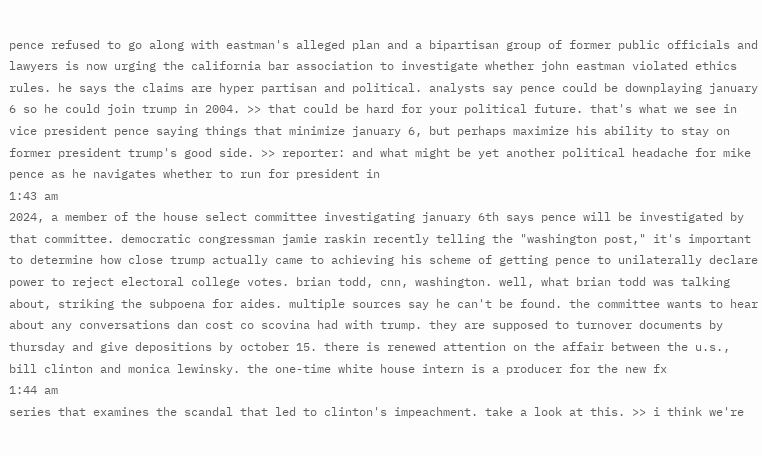pence refused to go along with eastman's alleged plan and a bipartisan group of former public officials and lawyers is now urging the california bar association to investigate whether john eastman violated ethics rules. he says the claims are hyper partisan and political. analysts say pence could be downplaying january 6 so he could join trump in 2004. >> that could be hard for your political future. that's what we see in vice president pence saying things that minimize january 6, but perhaps maximize his ability to stay on former president trump's good side. >> reporter: and what might be yet another political headache for mike pence as he navigates whether to run for president in
1:43 am
2024, a member of the house select committee investigating january 6th says pence will be investigated by that committee. democratic congressman jamie raskin recently telling the "washington post," it's important to determine how close trump actually came to achieving his scheme of getting pence to unilaterally declare power to reject electoral college votes. brian todd, cnn, washington. well, what brian todd was talking about, striking the subpoena for aides. multiple sources say he can't be found. the committee wants to hear about any conversations dan cost co scovina had with trump. they are supposed to turnover documents by thursday and give depositions by october 15. there is renewed attention on the affair between the u.s., bill clinton and monica lewinsky. the one-time white house intern is a producer for the new fx
1:44 am
series that examines the scandal that led to clinton's impeachment. take a look at this. >> i think we're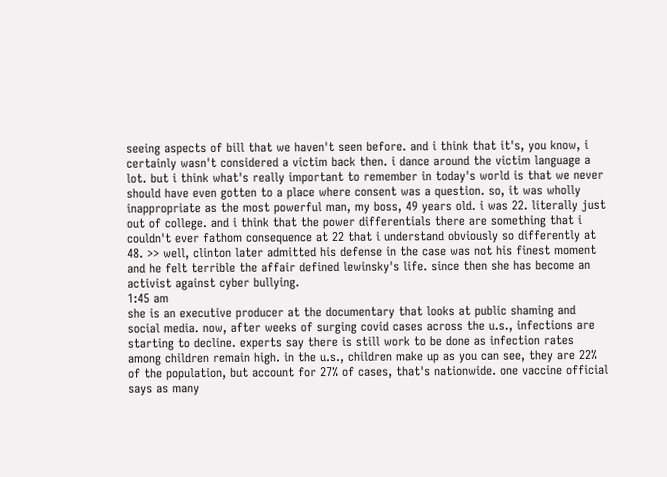seeing aspects of bill that we haven't seen before. and i think that it's, you know, i certainly wasn't considered a victim back then. i dance around the victim language a lot. but i think what's really important to remember in today's world is that we never should have even gotten to a place where consent was a question. so, it was wholly inappropriate as the most powerful man, my boss, 49 years old. i was 22. literally just out of college. and i think that the power differentials there are something that i couldn't ever fathom consequence at 22 that i understand obviously so differently at 48. >> well, clinton later admitted his defense in the case was not his finest moment and he felt terrible the affair defined lewinsky's life. since then she has become an activist against cyber bullying.
1:45 am
she is an executive producer at the documentary that looks at public shaming and social media. now, after weeks of surging covid cases across the u.s., infections are starting to decline. experts say there is still work to be done as infection rates among children remain high. in the u.s., children make up as you can see, they are 22% of the population, but account for 27% of cases, that's nationwide. one vaccine official says as many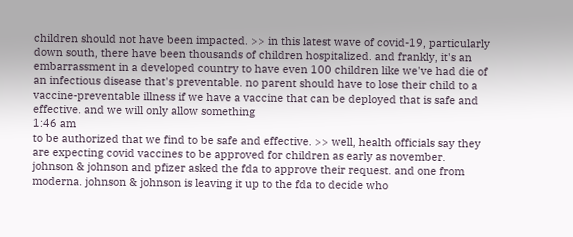children should not have been impacted. >> in this latest wave of covid-19, particularly down south, there have been thousands of children hospitalized. and frankly, it's an embarrassment in a developed country to have even 100 children like we've had die of an infectious disease that's preventable. no parent should have to lose their child to a vaccine-preventable illness if we have a vaccine that can be deployed that is safe and effective. and we will only allow something
1:46 am
to be authorized that we find to be safe and effective. >> well, health officials say they are expecting covid vaccines to be approved for children as early as november. johnson & johnson and pfizer asked the fda to approve their request. and one from moderna. johnson & johnson is leaving it up to the fda to decide who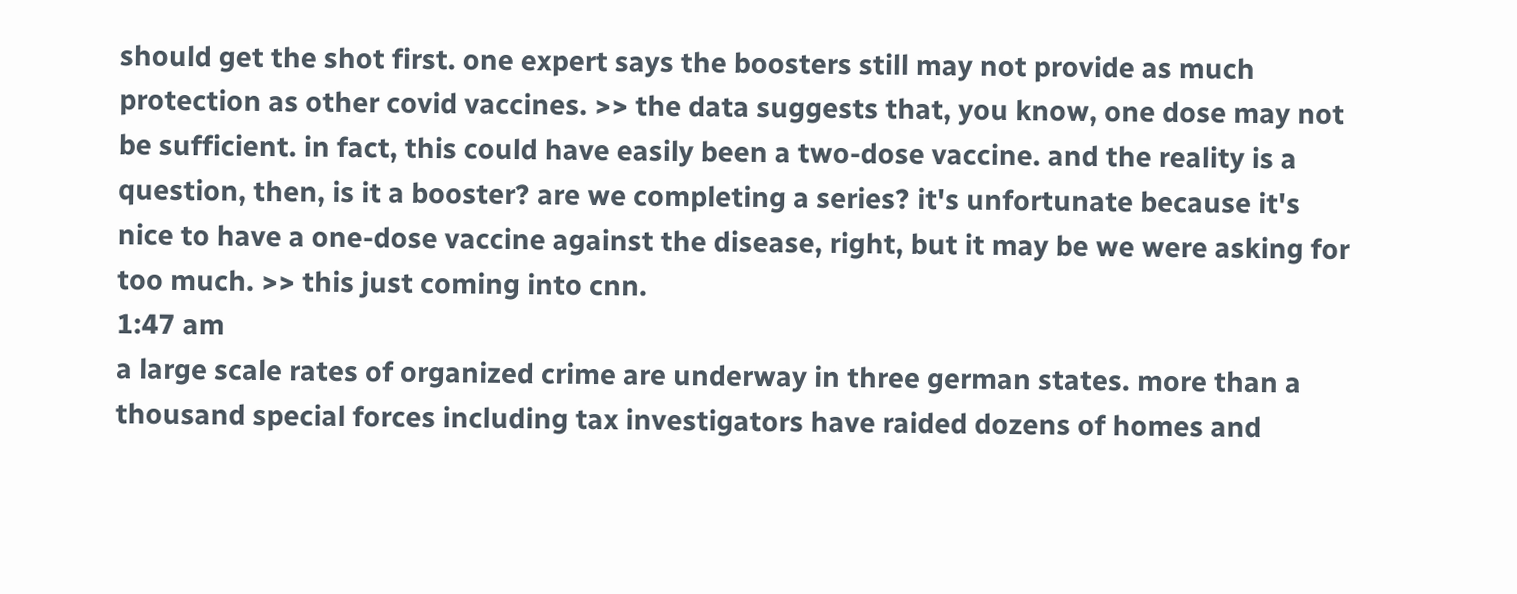should get the shot first. one expert says the boosters still may not provide as much protection as other covid vaccines. >> the data suggests that, you know, one dose may not be sufficient. in fact, this could have easily been a two-dose vaccine. and the reality is a question, then, is it a booster? are we completing a series? it's unfortunate because it's nice to have a one-dose vaccine against the disease, right, but it may be we were asking for too much. >> this just coming into cnn.
1:47 am
a large scale rates of organized crime are underway in three german states. more than a thousand special forces including tax investigators have raided dozens of homes and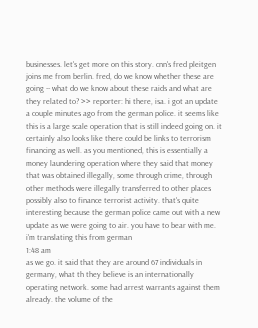businesses. let's get more on this story. cnn's fred pleitgen joins me from berlin. fred, do we know whether these are going -- what do we know about these raids and what are they related to? >> reporter: hi there, isa. i got an update a couple minutes ago from the german police. it seems like this is a large scale operation that is still indeed going on. it certainly also looks like there could be links to terrorism financing as well. as you mentioned, this is essentially a money laundering operation where they said that money that was obtained illegally, some through crime, through other methods were illegally transferred to other places possibly also to finance terrorist activity. that's quite interesting because the german police came out with a new update as we were going to air. you have to bear with me. i'm translating this from german
1:48 am
as we go. it said that they are around 67 individuals in germany, what th they believe is an internationally operating network. some had arrest warrants against them already. the volume of the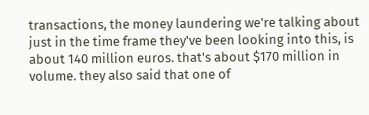transactions, the money laundering we're talking about just in the time frame they've been looking into this, is about 140 million euros. that's about $170 million in volume. they also said that one of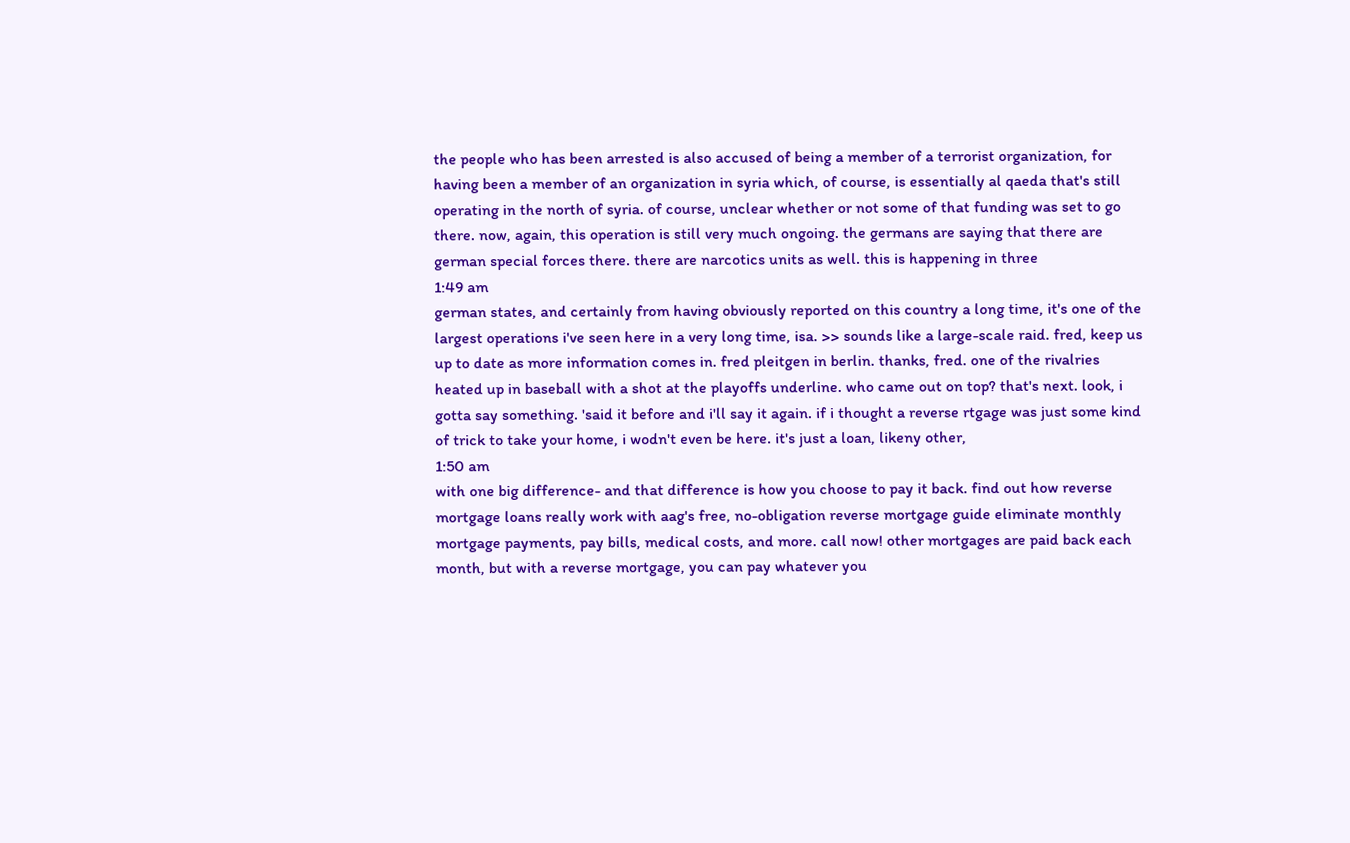the people who has been arrested is also accused of being a member of a terrorist organization, for having been a member of an organization in syria which, of course, is essentially al qaeda that's still operating in the north of syria. of course, unclear whether or not some of that funding was set to go there. now, again, this operation is still very much ongoing. the germans are saying that there are german special forces there. there are narcotics units as well. this is happening in three
1:49 am
german states, and certainly from having obviously reported on this country a long time, it's one of the largest operations i've seen here in a very long time, isa. >> sounds like a large-scale raid. fred, keep us up to date as more information comes in. fred pleitgen in berlin. thanks, fred. one of the rivalries heated up in baseball with a shot at the playoffs underline. who came out on top? that's next. look, i gotta say something. 'said it before and i'll say it again. if i thought a reverse rtgage was just some kind of trick to take your home, i wodn't even be here. it's just a loan, likeny other,
1:50 am
with one big difference- and that difference is how you choose to pay it back. find out how reverse mortgage loans really work with aag's free, no-obligation reverse mortgage guide eliminate monthly mortgage payments, pay bills, medical costs, and more. call now! other mortgages are paid back each month, but with a reverse mortgage, you can pay whatever you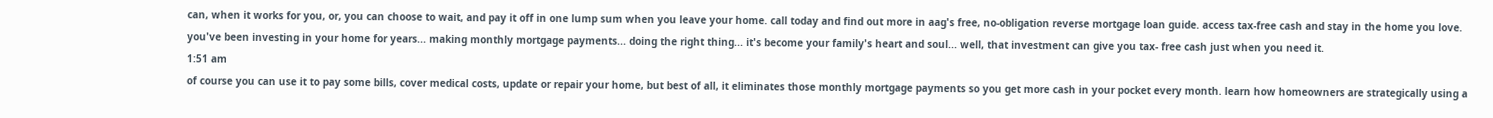can, when it works for you, or, you can choose to wait, and pay it off in one lump sum when you leave your home. call today and find out more in aag's free, no-obligation reverse mortgage loan guide. access tax-free cash and stay in the home you love. you've been investing in your home for years... making monthly mortgage payments... doing the right thing... it's become your family's heart and soul... well, that investment can give you tax- free cash just when you need it.
1:51 am
of course you can use it to pay some bills, cover medical costs, update or repair your home, but best of all, it eliminates those monthly mortgage payments so you get more cash in your pocket every month. learn how homeowners are strategically using a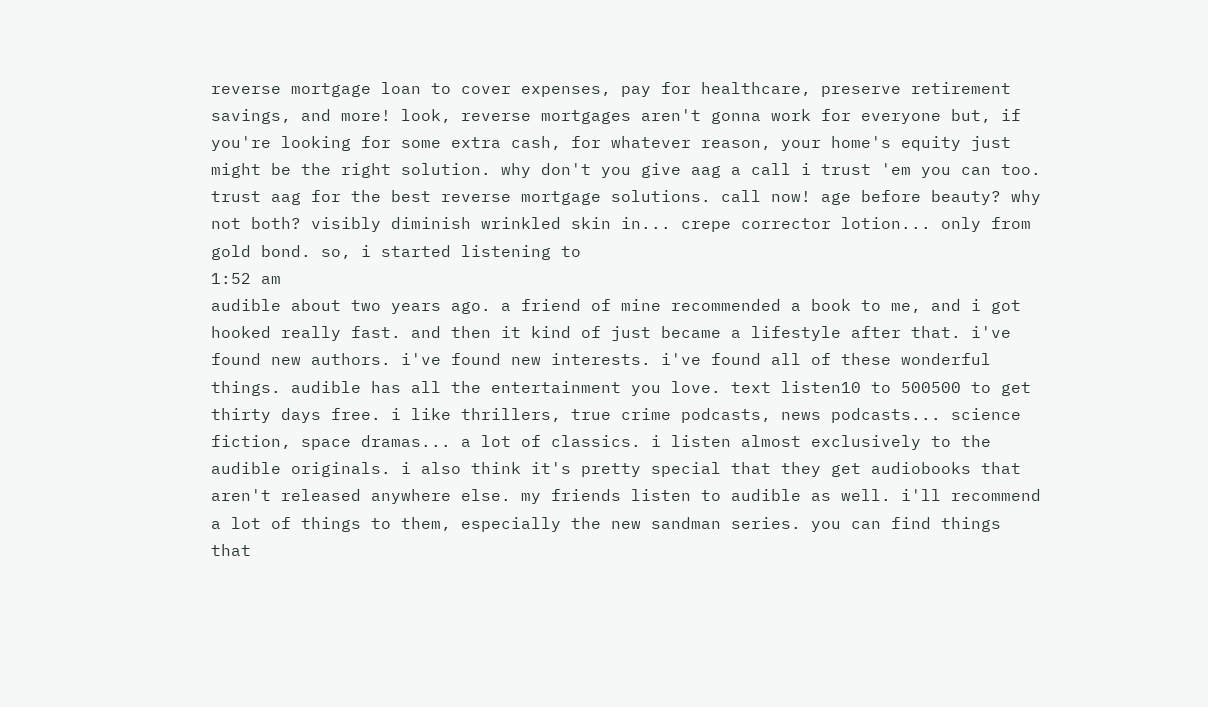reverse mortgage loan to cover expenses, pay for healthcare, preserve retirement savings, and more! look, reverse mortgages aren't gonna work for everyone but, if you're looking for some extra cash, for whatever reason, your home's equity just might be the right solution. why don't you give aag a call i trust 'em you can too. trust aag for the best reverse mortgage solutions. call now! age before beauty? why not both? visibly diminish wrinkled skin in... crepe corrector lotion... only from gold bond. so, i started listening to
1:52 am
audible about two years ago. a friend of mine recommended a book to me, and i got hooked really fast. and then it kind of just became a lifestyle after that. i've found new authors. i've found new interests. i've found all of these wonderful things. audible has all the entertainment you love. text listen10 to 500500 to get thirty days free. i like thrillers, true crime podcasts, news podcasts... science fiction, space dramas... a lot of classics. i listen almost exclusively to the audible originals. i also think it's pretty special that they get audiobooks that aren't released anywhere else. my friends listen to audible as well. i'll recommend a lot of things to them, especially the new sandman series. you can find things that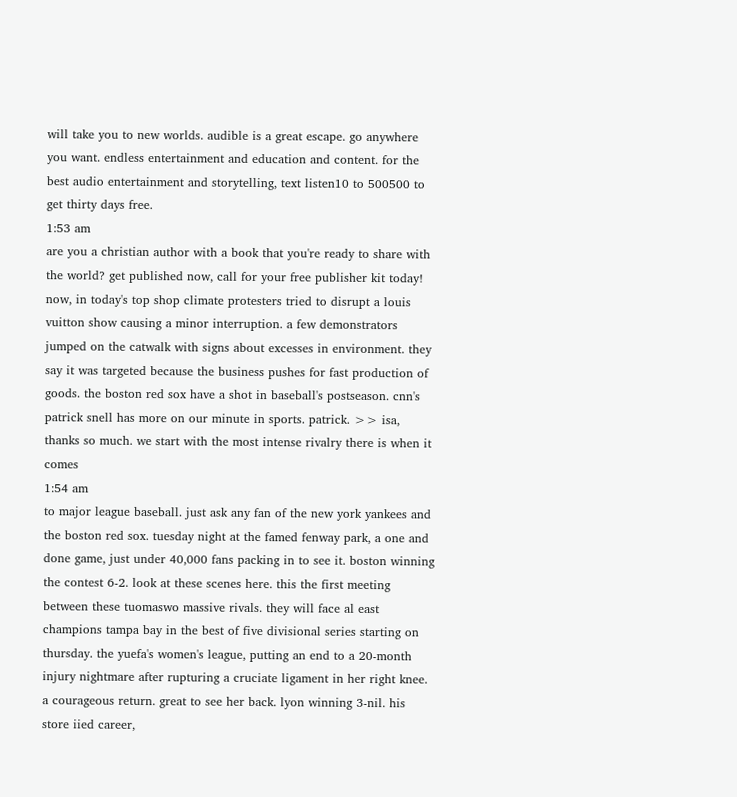will take you to new worlds. audible is a great escape. go anywhere you want. endless entertainment and education and content. for the best audio entertainment and storytelling, text listen10 to 500500 to get thirty days free.
1:53 am
are you a christian author with a book that you're ready to share with the world? get published now, call for your free publisher kit today! now, in today's top shop climate protesters tried to disrupt a louis vuitton show causing a minor interruption. a few demonstrators jumped on the catwalk with signs about excesses in environment. they say it was targeted because the business pushes for fast production of goods. the boston red sox have a shot in baseball's postseason. cnn's patrick snell has more on our minute in sports. patrick. >> isa, thanks so much. we start with the most intense rivalry there is when it comes
1:54 am
to major league baseball. just ask any fan of the new york yankees and the boston red sox. tuesday night at the famed fenway park, a one and done game, just under 40,000 fans packing in to see it. boston winning the contest 6-2. look at these scenes here. this the first meeting between these tuomaswo massive rivals. they will face al east champions tampa bay in the best of five divisional series starting on thursday. the yuefa's women's league, putting an end to a 20-month injury nightmare after rupturing a cruciate ligament in her right knee. a courageous return. great to see her back. lyon winning 3-nil. his store iied career,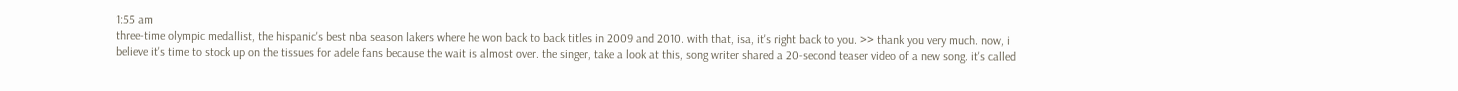1:55 am
three-time olympic medallist, the hispanic's best nba season lakers where he won back to back titles in 2009 and 2010. with that, isa, it's right back to you. >> thank you very much. now, i believe it's time to stock up on the tissues for adele fans because the wait is almost over. the singer, take a look at this, song writer shared a 20-second teaser video of a new song. it's called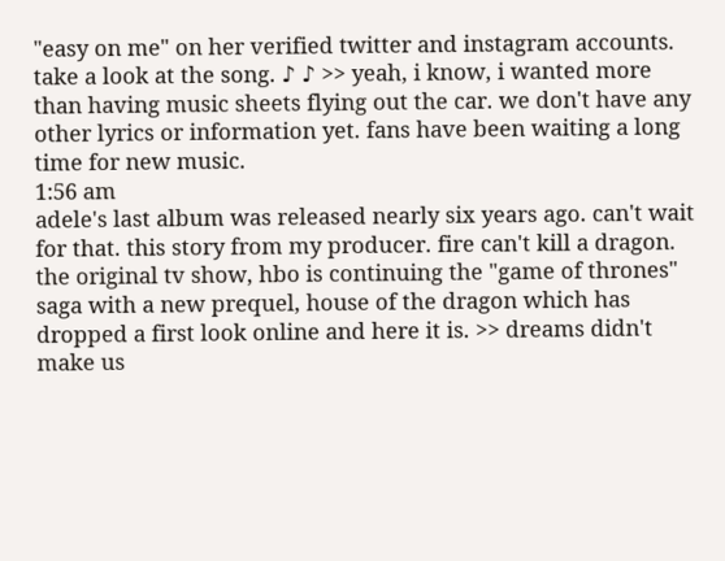"easy on me" on her verified twitter and instagram accounts. take a look at the song. ♪ ♪ >> yeah, i know, i wanted more than having music sheets flying out the car. we don't have any other lyrics or information yet. fans have been waiting a long time for new music.
1:56 am
adele's last album was released nearly six years ago. can't wait for that. this story from my producer. fire can't kill a dragon. the original tv show, hbo is continuing the "game of thrones" saga with a new prequel, house of the dragon which has dropped a first look online and here it is. >> dreams didn't make us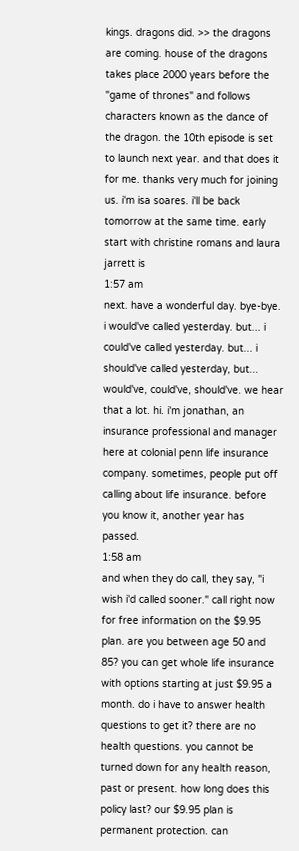kings. dragons did. >> the dragons are coming. house of the dragons takes place 2000 years before the "game of thrones" and follows characters known as the dance of the dragon. the 10th episode is set to launch next year. and that does it for me. thanks very much for joining us. i'm isa soares. i'll be back tomorrow at the same time. early start with christine romans and laura jarrett is
1:57 am
next. have a wonderful day. bye-bye. i would've called yesterday. but... i could've called yesterday. but... i should've called yesterday, but... would've, could've, should've. we hear that a lot. hi. i'm jonathan, an insurance professional and manager here at colonial penn life insurance company. sometimes, people put off calling about life insurance. before you know it, another year has passed.
1:58 am
and when they do call, they say, "i wish i'd called sooner." call right now for free information on the $9.95 plan. are you between age 50 and 85? you can get whole life insurance with options starting at just $9.95 a month. do i have to answer health questions to get it? there are no health questions. you cannot be turned down for any health reason, past or present. how long does this policy last? our $9.95 plan is permanent protection. can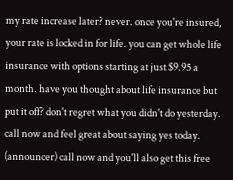my rate increase later? never. once you're insured, your rate is locked in for life. you can get whole life insurance with options starting at just $9.95 a month. have you thought about life insurance but put it off? don't regret what you didn't do yesterday. call now and feel great about saying yes today. (announcer) call now and you'll also get this free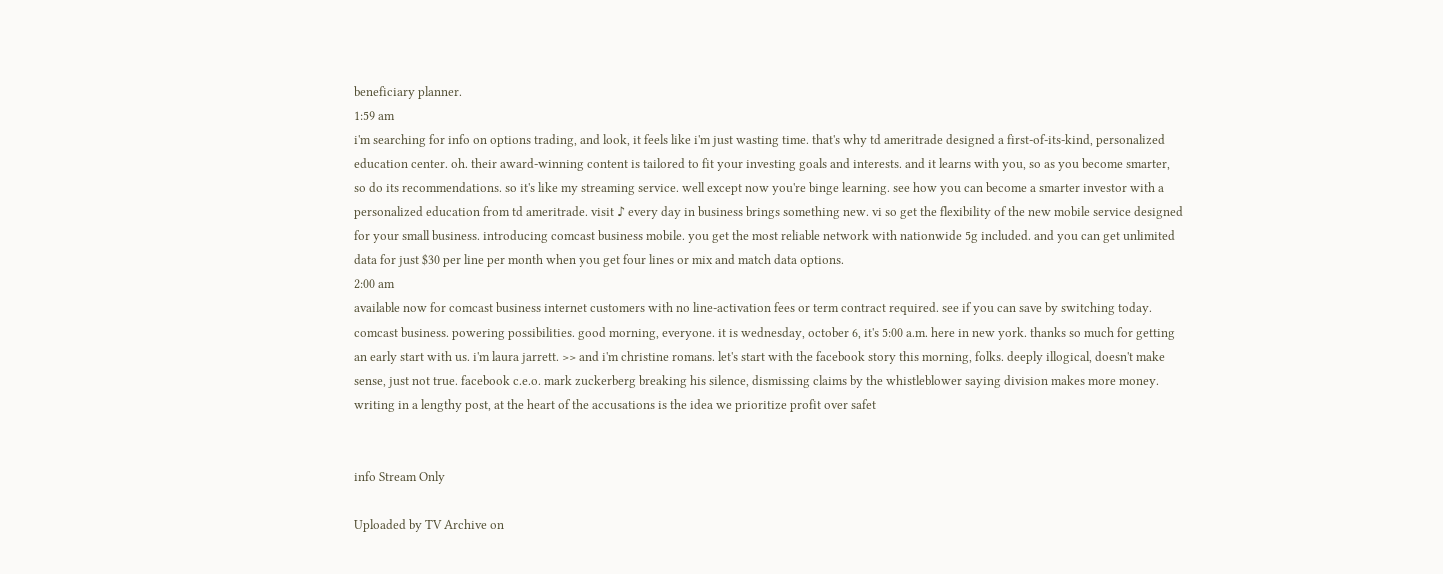beneficiary planner.
1:59 am
i'm searching for info on options trading, and look, it feels like i'm just wasting time. that's why td ameritrade designed a first-of-its-kind, personalized education center. oh. their award-winning content is tailored to fit your investing goals and interests. and it learns with you, so as you become smarter, so do its recommendations. so it's like my streaming service. well except now you're binge learning. see how you can become a smarter investor with a personalized education from td ameritrade. visit ♪ every day in business brings something new. vi so get the flexibility of the new mobile service designed for your small business. introducing comcast business mobile. you get the most reliable network with nationwide 5g included. and you can get unlimited data for just $30 per line per month when you get four lines or mix and match data options.
2:00 am
available now for comcast business internet customers with no line-activation fees or term contract required. see if you can save by switching today. comcast business. powering possibilities. good morning, everyone. it is wednesday, october 6, it's 5:00 a.m. here in new york. thanks so much for getting an early start with us. i'm laura jarrett. >> and i'm christine romans. let's start with the facebook story this morning, folks. deeply illogical, doesn't make sense, just not true. facebook c.e.o. mark zuckerberg breaking his silence, dismissing claims by the whistleblower saying division makes more money. writing in a lengthy post, at the heart of the accusations is the idea we prioritize profit over safet


info Stream Only

Uploaded by TV Archive on